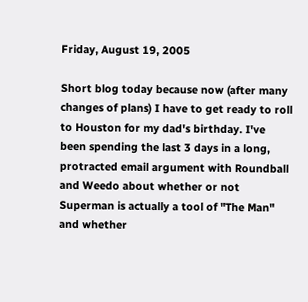Friday, August 19, 2005

Short blog today because now (after many changes of plans) I have to get ready to roll to Houston for my dad's birthday. I've been spending the last 3 days in a long, protracted email argument with Roundball and Weedo about whether or not Superman is actually a tool of "The Man" and whether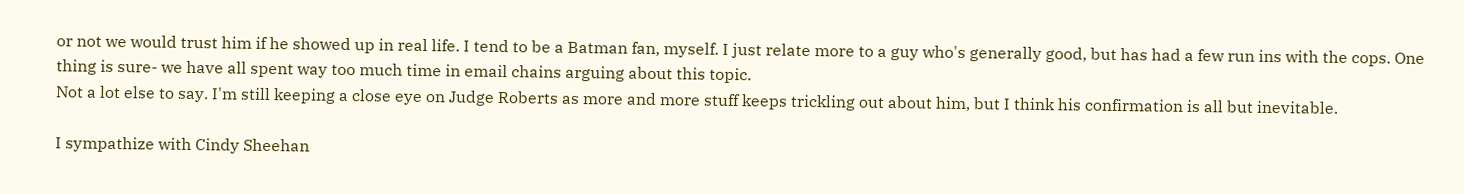or not we would trust him if he showed up in real life. I tend to be a Batman fan, myself. I just relate more to a guy who's generally good, but has had a few run ins with the cops. One thing is sure- we have all spent way too much time in email chains arguing about this topic.
Not a lot else to say. I'm still keeping a close eye on Judge Roberts as more and more stuff keeps trickling out about him, but I think his confirmation is all but inevitable.

I sympathize with Cindy Sheehan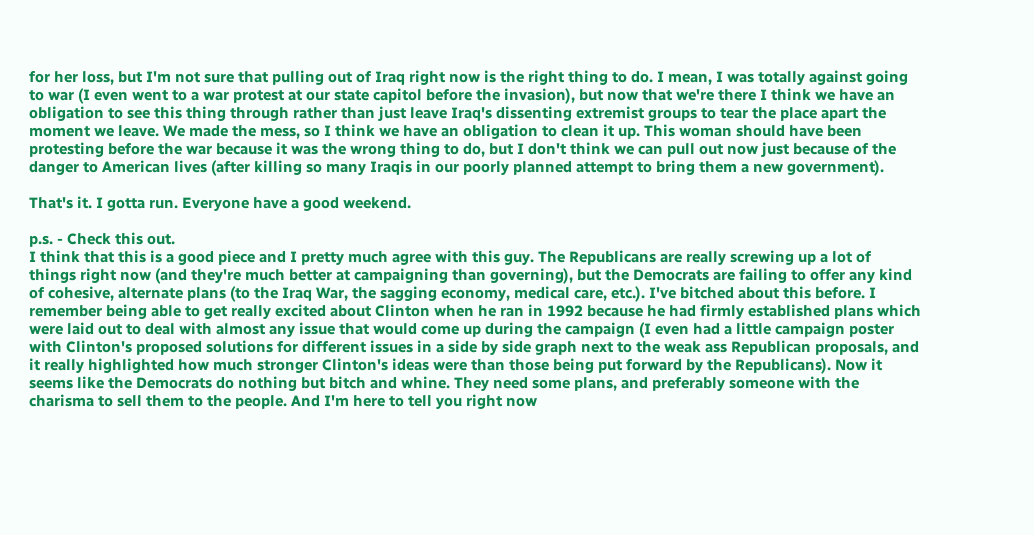for her loss, but I'm not sure that pulling out of Iraq right now is the right thing to do. I mean, I was totally against going to war (I even went to a war protest at our state capitol before the invasion), but now that we're there I think we have an obligation to see this thing through rather than just leave Iraq's dissenting extremist groups to tear the place apart the moment we leave. We made the mess, so I think we have an obligation to clean it up. This woman should have been protesting before the war because it was the wrong thing to do, but I don't think we can pull out now just because of the danger to American lives (after killing so many Iraqis in our poorly planned attempt to bring them a new government).

That's it. I gotta run. Everyone have a good weekend.

p.s. - Check this out.
I think that this is a good piece and I pretty much agree with this guy. The Republicans are really screwing up a lot of things right now (and they're much better at campaigning than governing), but the Democrats are failing to offer any kind of cohesive, alternate plans (to the Iraq War, the sagging economy, medical care, etc.). I've bitched about this before. I remember being able to get really excited about Clinton when he ran in 1992 because he had firmly established plans which were laid out to deal with almost any issue that would come up during the campaign (I even had a little campaign poster with Clinton's proposed solutions for different issues in a side by side graph next to the weak ass Republican proposals, and it really highlighted how much stronger Clinton's ideas were than those being put forward by the Republicans). Now it seems like the Democrats do nothing but bitch and whine. They need some plans, and preferably someone with the charisma to sell them to the people. And I'm here to tell you right now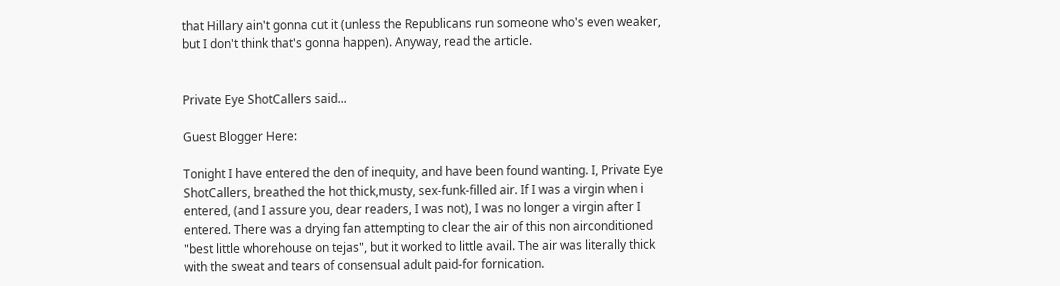that Hillary ain't gonna cut it (unless the Republicans run someone who's even weaker, but I don't think that's gonna happen). Anyway, read the article.


Private Eye ShotCallers said...

Guest Blogger Here:

Tonight I have entered the den of inequity, and have been found wanting. I, Private Eye ShotCallers, breathed the hot thick,musty, sex-funk-filled air. If I was a virgin when i entered, (and I assure you, dear readers, I was not), I was no longer a virgin after I entered. There was a drying fan attempting to clear the air of this non airconditioned "best little whorehouse on tejas", but it worked to little avail. The air was literally thick with the sweat and tears of consensual adult paid-for fornication.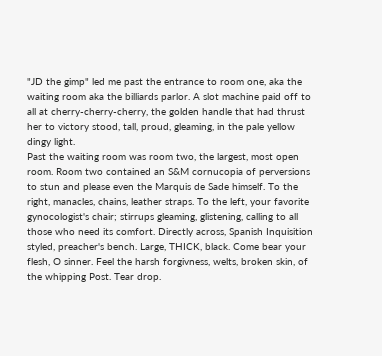"JD the gimp" led me past the entrance to room one, aka the waiting room aka the billiards parlor. A slot machine paid off to all at cherry-cherry-cherry, the golden handle that had thrust her to victory stood, tall, proud, gleaming, in the pale yellow dingy light.
Past the waiting room was room two, the largest, most open room. Room two contained an S&M cornucopia of perversions to stun and please even the Marquis de Sade himself. To the right, manacles, chains, leather straps. To the left, your favorite gynocologist's chair; stirrups gleaming, glistening, calling to all those who need its comfort. Directly across, Spanish Inquisition styled, preacher's bench. Large, THICK, black. Come bear your flesh, O sinner. Feel the harsh forgivness, welts, broken skin, of the whipping Post. Tear drop.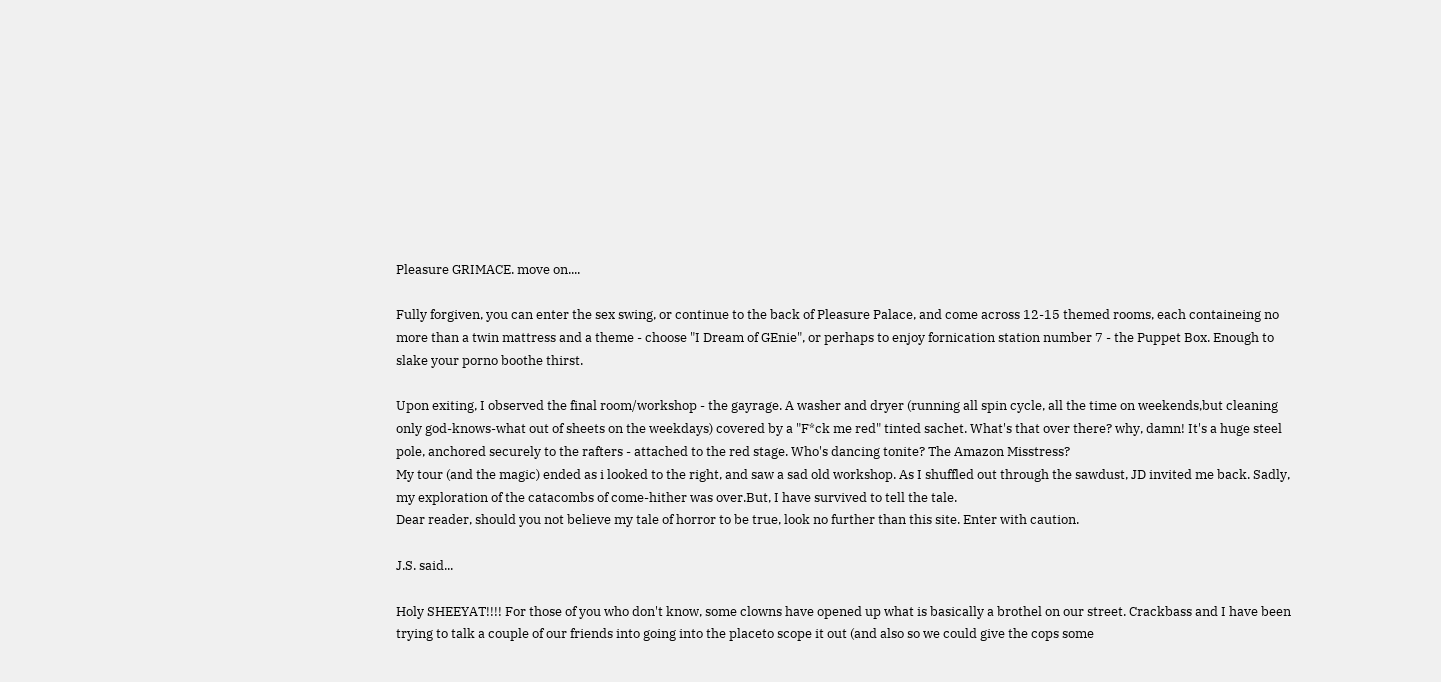Pleasure GRIMACE. move on....

Fully forgiven, you can enter the sex swing, or continue to the back of Pleasure Palace, and come across 12-15 themed rooms, each containeing no more than a twin mattress and a theme - choose "I Dream of GEnie", or perhaps to enjoy fornication station number 7 - the Puppet Box. Enough to slake your porno boothe thirst.

Upon exiting, I observed the final room/workshop - the gayrage. A washer and dryer (running all spin cycle, all the time on weekends,but cleaning only god-knows-what out of sheets on the weekdays) covered by a "F*ck me red" tinted sachet. What's that over there? why, damn! It's a huge steel pole, anchored securely to the rafters - attached to the red stage. Who's dancing tonite? The Amazon Misstress?
My tour (and the magic) ended as i looked to the right, and saw a sad old workshop. As I shuffled out through the sawdust, JD invited me back. Sadly, my exploration of the catacombs of come-hither was over.But, I have survived to tell the tale.
Dear reader, should you not believe my tale of horror to be true, look no further than this site. Enter with caution.

J.S. said...

Holy SHEEYAT!!!! For those of you who don't know, some clowns have opened up what is basically a brothel on our street. Crackbass and I have been trying to talk a couple of our friends into going into the placeto scope it out (and also so we could give the cops some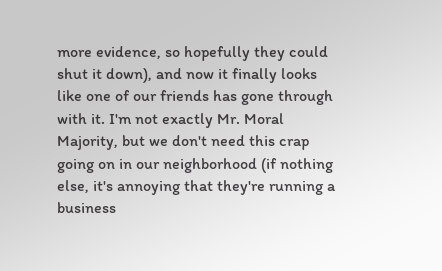more evidence, so hopefully they could shut it down), and now it finally looks like one of our friends has gone through with it. I'm not exactly Mr. Moral Majority, but we don't need this crap going on in our neighborhood (if nothing else, it's annoying that they're running a business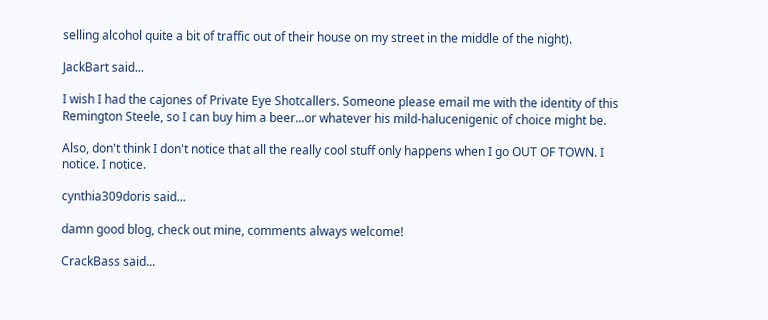selling alcohol quite a bit of traffic out of their house on my street in the middle of the night).

JackBart said...

I wish I had the cajones of Private Eye Shotcallers. Someone please email me with the identity of this Remington Steele, so I can buy him a beer...or whatever his mild-halucenigenic of choice might be.

Also, don't think I don't notice that all the really cool stuff only happens when I go OUT OF TOWN. I notice. I notice.

cynthia309doris said...

damn good blog, check out mine, comments always welcome!

CrackBass said...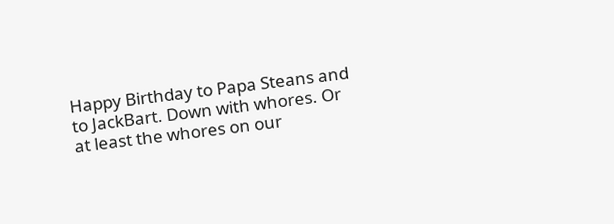Happy Birthday to Papa Steans and to JackBart. Down with whores. Or at least the whores on our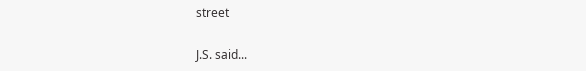street

J.S. said...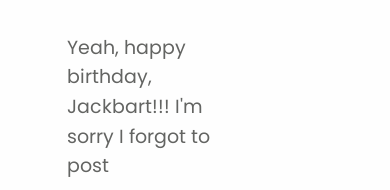Yeah, happy birthday, Jackbart!!! I'm sorry I forgot to post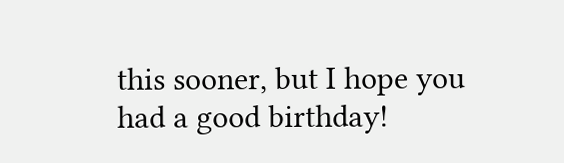this sooner, but I hope you had a good birthday!